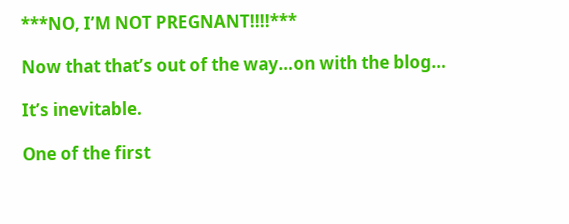***NO, I’M NOT PREGNANT!!!!***

Now that that’s out of the way…on with the blog…

It’s inevitable.

One of the first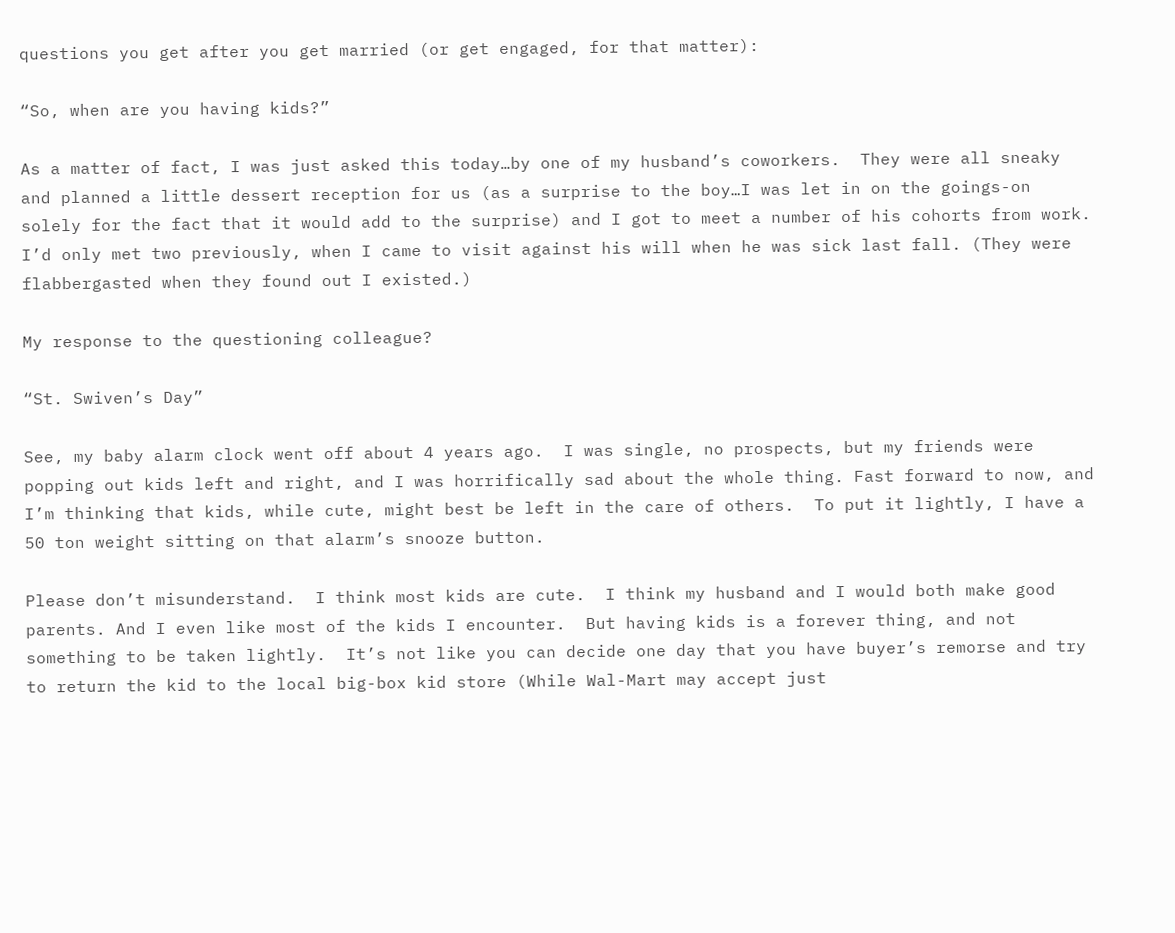questions you get after you get married (or get engaged, for that matter):

“So, when are you having kids?”

As a matter of fact, I was just asked this today…by one of my husband’s coworkers.  They were all sneaky and planned a little dessert reception for us (as a surprise to the boy…I was let in on the goings-on solely for the fact that it would add to the surprise) and I got to meet a number of his cohorts from work.  I’d only met two previously, when I came to visit against his will when he was sick last fall. (They were flabbergasted when they found out I existed.)

My response to the questioning colleague?

“St. Swiven’s Day”

See, my baby alarm clock went off about 4 years ago.  I was single, no prospects, but my friends were popping out kids left and right, and I was horrifically sad about the whole thing. Fast forward to now, and I’m thinking that kids, while cute, might best be left in the care of others.  To put it lightly, I have a 50 ton weight sitting on that alarm’s snooze button.

Please don’t misunderstand.  I think most kids are cute.  I think my husband and I would both make good parents. And I even like most of the kids I encounter.  But having kids is a forever thing, and not something to be taken lightly.  It’s not like you can decide one day that you have buyer’s remorse and try to return the kid to the local big-box kid store (While Wal-Mart may accept just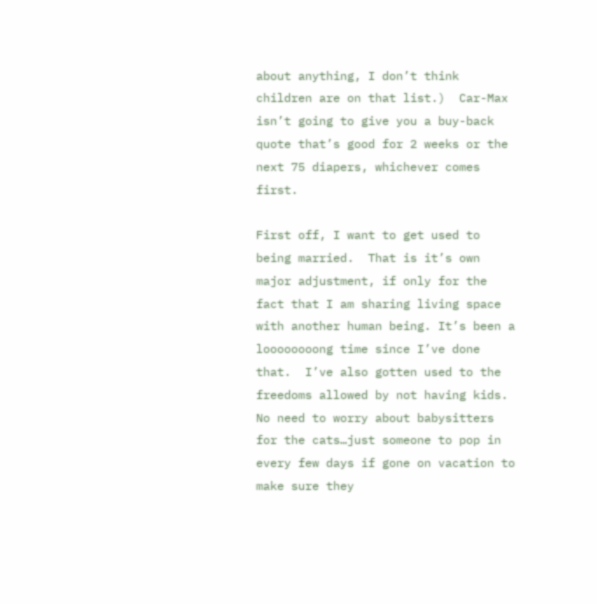about anything, I don’t think children are on that list.)  Car-Max isn’t going to give you a buy-back quote that’s good for 2 weeks or the next 75 diapers, whichever comes first.

First off, I want to get used to being married.  That is it’s own major adjustment, if only for the fact that I am sharing living space with another human being. It’s been a loooooooong time since I’ve done that.  I’ve also gotten used to the freedoms allowed by not having kids.  No need to worry about babysitters for the cats…just someone to pop in every few days if gone on vacation to make sure they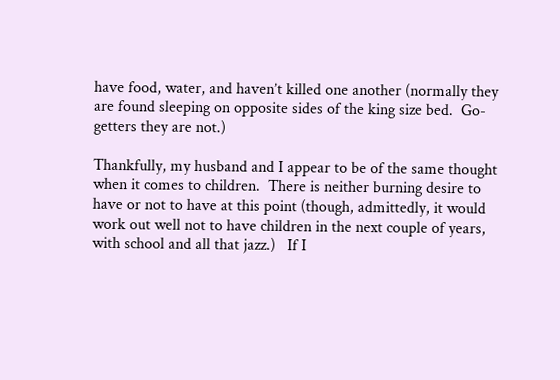have food, water, and haven’t killed one another (normally they are found sleeping on opposite sides of the king size bed.  Go-getters they are not.)

Thankfully, my husband and I appear to be of the same thought when it comes to children.  There is neither burning desire to have or not to have at this point (though, admittedly, it would work out well not to have children in the next couple of years, with school and all that jazz.)   If I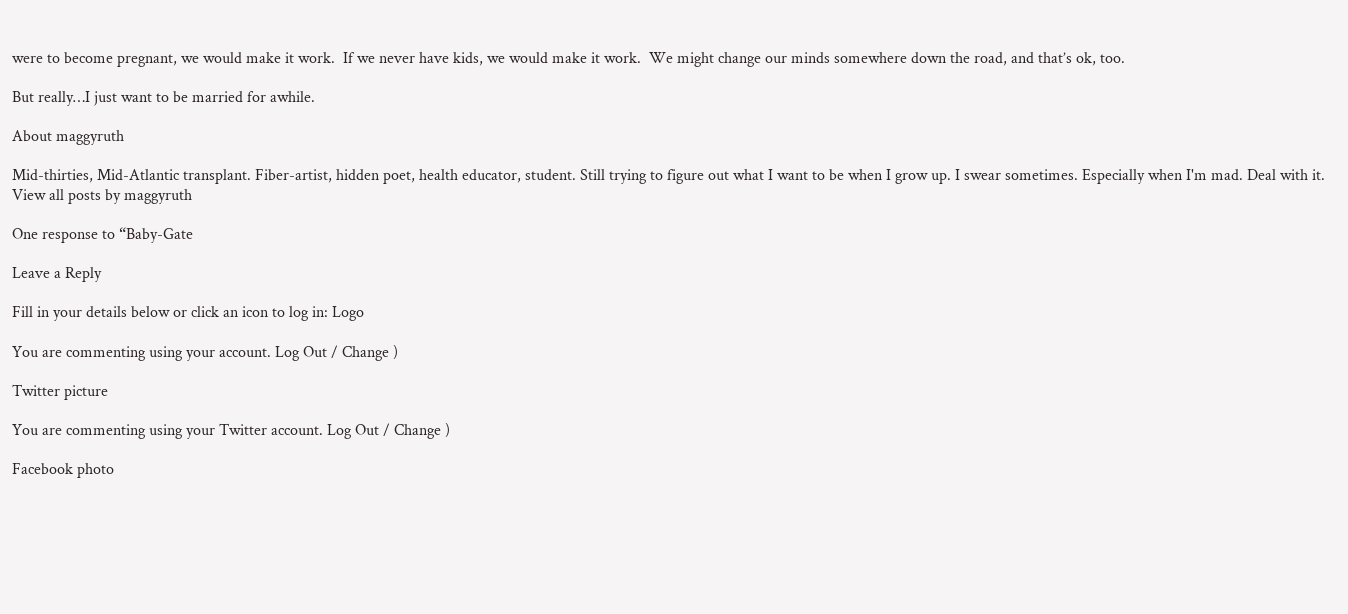were to become pregnant, we would make it work.  If we never have kids, we would make it work.  We might change our minds somewhere down the road, and that’s ok, too.

But really…I just want to be married for awhile.

About maggyruth

Mid-thirties, Mid-Atlantic transplant. Fiber-artist, hidden poet, health educator, student. Still trying to figure out what I want to be when I grow up. I swear sometimes. Especially when I'm mad. Deal with it. View all posts by maggyruth

One response to “Baby-Gate

Leave a Reply

Fill in your details below or click an icon to log in: Logo

You are commenting using your account. Log Out / Change )

Twitter picture

You are commenting using your Twitter account. Log Out / Change )

Facebook photo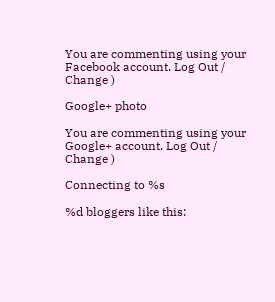You are commenting using your Facebook account. Log Out / Change )

Google+ photo

You are commenting using your Google+ account. Log Out / Change )

Connecting to %s

%d bloggers like this: